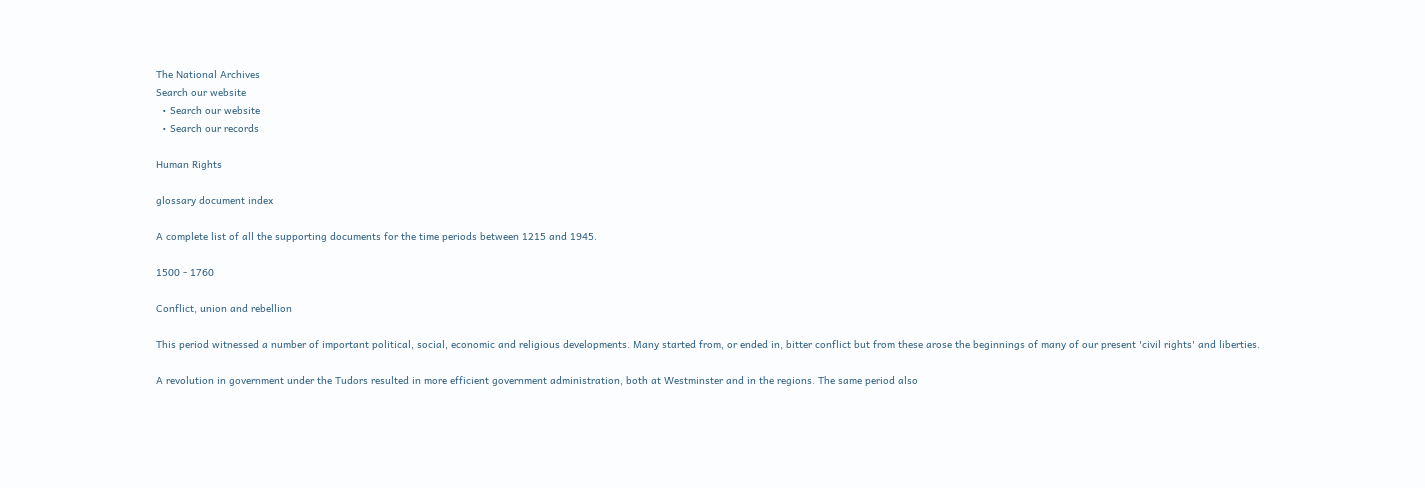The National Archives
Search our website
  • Search our website
  • Search our records

Human Rights

glossary document index

A complete list of all the supporting documents for the time periods between 1215 and 1945.

1500 - 1760

Conflict, union and rebellion

This period witnessed a number of important political, social, economic and religious developments. Many started from, or ended in, bitter conflict but from these arose the beginnings of many of our present 'civil rights' and liberties.

A revolution in government under the Tudors resulted in more efficient government administration, both at Westminster and in the regions. The same period also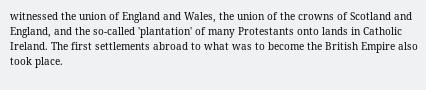witnessed the union of England and Wales, the union of the crowns of Scotland and England, and the so-called 'plantation' of many Protestants onto lands in Catholic Ireland. The first settlements abroad to what was to become the British Empire also took place.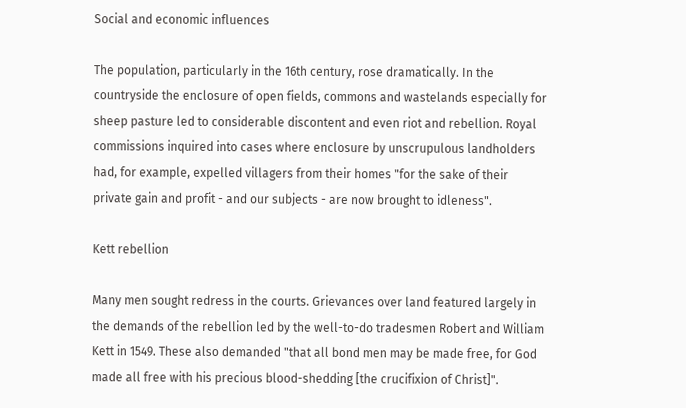Social and economic influences

The population, particularly in the 16th century, rose dramatically. In the countryside the enclosure of open fields, commons and wastelands especially for sheep pasture led to considerable discontent and even riot and rebellion. Royal commissions inquired into cases where enclosure by unscrupulous landholders had, for example, expelled villagers from their homes "for the sake of their private gain and profit - and our subjects - are now brought to idleness".

Kett rebellion

Many men sought redress in the courts. Grievances over land featured largely in the demands of the rebellion led by the well-to-do tradesmen Robert and William Kett in 1549. These also demanded "that all bond men may be made free, for God made all free with his precious blood-shedding [the crucifixion of Christ]".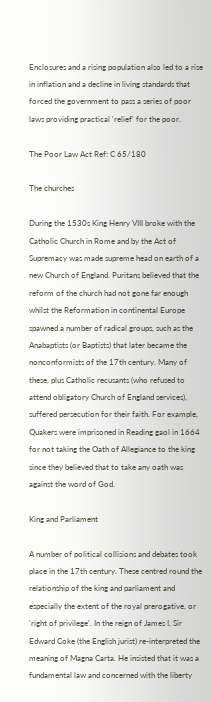Enclosures and a rising population also led to a rise in inflation and a decline in living standards that forced the government to pass a series of poor laws providing practical 'relief' for the poor.

The Poor Law Act Ref: C 65/180

The churches

During the 1530s King Henry VIII broke with the Catholic Church in Rome and by the Act of Supremacy was made supreme head on earth of a new Church of England. Puritans believed that the reform of the church had not gone far enough whilst the Reformation in continental Europe spawned a number of radical groups, such as the Anabaptists (or Baptists) that later became the nonconformists of the 17th century. Many of these, plus Catholic recusants (who refused to attend obligatory Church of England services), suffered persecution for their faith. For example, Quakers were imprisoned in Reading gaol in 1664 for not taking the Oath of Allegiance to the king since they believed that to take any oath was against the word of God.

King and Parliament

A number of political collisions and debates took place in the 17th century. These centred round the relationship of the king and parliament and especially the extent of the royal prerogative, or 'right of privilege'. In the reign of James I, Sir Edward Coke (the English jurist) re-interpreted the meaning of Magna Carta. He insisted that it was a fundamental law and concerned with the liberty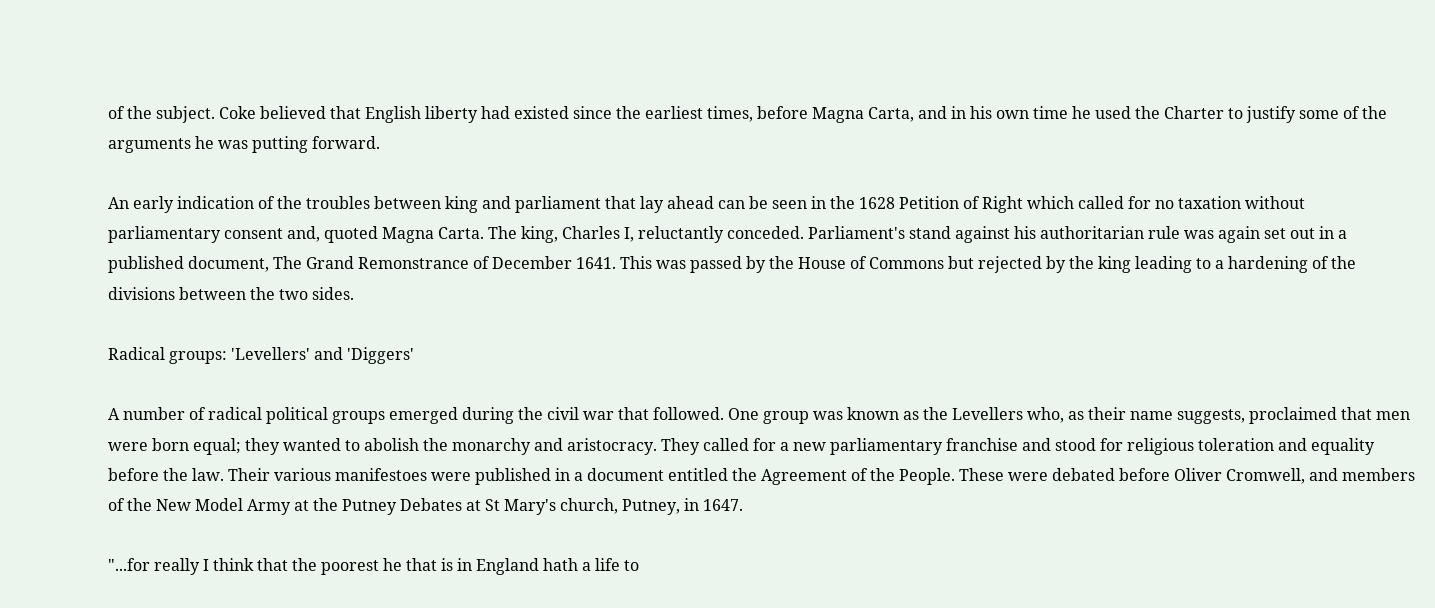of the subject. Coke believed that English liberty had existed since the earliest times, before Magna Carta, and in his own time he used the Charter to justify some of the arguments he was putting forward.

An early indication of the troubles between king and parliament that lay ahead can be seen in the 1628 Petition of Right which called for no taxation without parliamentary consent and, quoted Magna Carta. The king, Charles I, reluctantly conceded. Parliament's stand against his authoritarian rule was again set out in a published document, The Grand Remonstrance of December 1641. This was passed by the House of Commons but rejected by the king leading to a hardening of the divisions between the two sides.

Radical groups: 'Levellers' and 'Diggers'

A number of radical political groups emerged during the civil war that followed. One group was known as the Levellers who, as their name suggests, proclaimed that men were born equal; they wanted to abolish the monarchy and aristocracy. They called for a new parliamentary franchise and stood for religious toleration and equality before the law. Their various manifestoes were published in a document entitled the Agreement of the People. These were debated before Oliver Cromwell, and members of the New Model Army at the Putney Debates at St Mary's church, Putney, in 1647.

"...for really I think that the poorest he that is in England hath a life to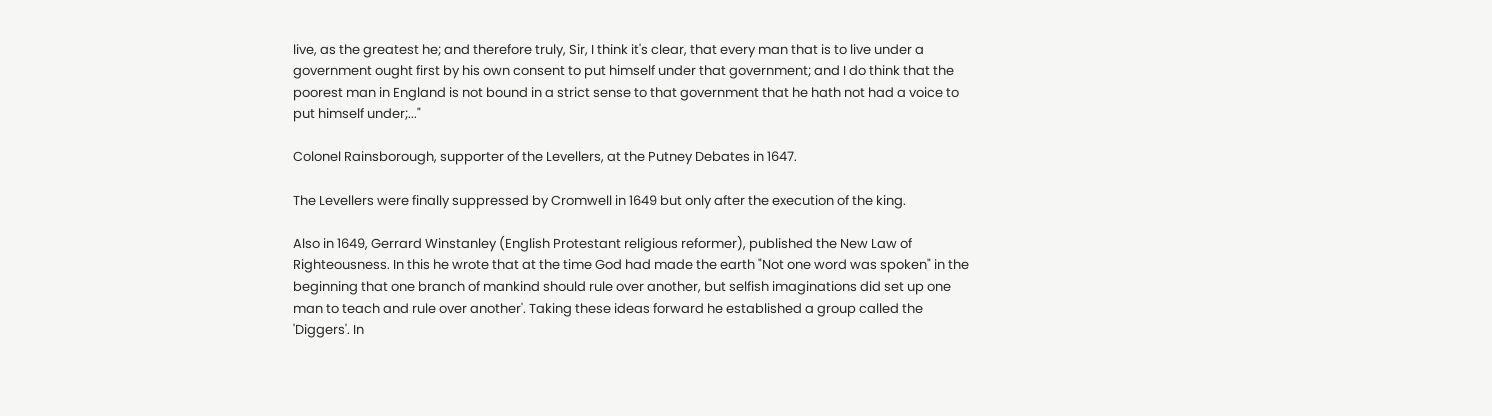live, as the greatest he; and therefore truly, Sir, I think it's clear, that every man that is to live under a government ought first by his own consent to put himself under that government; and I do think that the poorest man in England is not bound in a strict sense to that government that he hath not had a voice to put himself under;..."

Colonel Rainsborough, supporter of the Levellers, at the Putney Debates in 1647.

The Levellers were finally suppressed by Cromwell in 1649 but only after the execution of the king.

Also in 1649, Gerrard Winstanley (English Protestant religious reformer), published the New Law of Righteousness. In this he wrote that at the time God had made the earth "Not one word was spoken" in the beginning that one branch of mankind should rule over another, but selfish imaginations did set up one man to teach and rule over another'. Taking these ideas forward he established a group called the 'Diggers'. In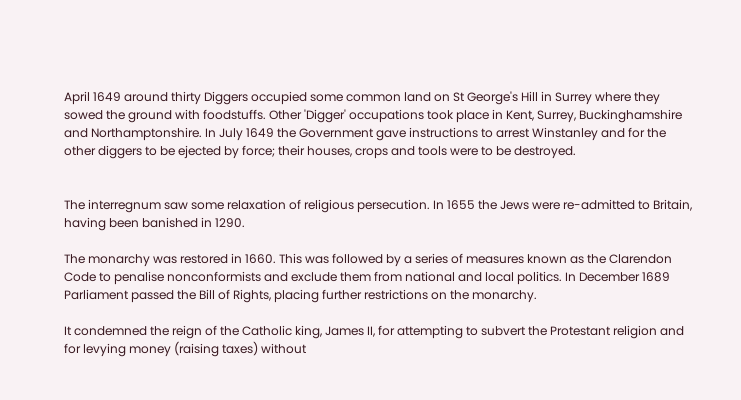April 1649 around thirty Diggers occupied some common land on St George's Hill in Surrey where they sowed the ground with foodstuffs. Other 'Digger' occupations took place in Kent, Surrey, Buckinghamshire and Northamptonshire. In July 1649 the Government gave instructions to arrest Winstanley and for the other diggers to be ejected by force; their houses, crops and tools were to be destroyed.


The interregnum saw some relaxation of religious persecution. In 1655 the Jews were re-admitted to Britain, having been banished in 1290.

The monarchy was restored in 1660. This was followed by a series of measures known as the Clarendon Code to penalise nonconformists and exclude them from national and local politics. In December 1689 Parliament passed the Bill of Rights, placing further restrictions on the monarchy.

It condemned the reign of the Catholic king, James II, for attempting to subvert the Protestant religion and for levying money (raising taxes) without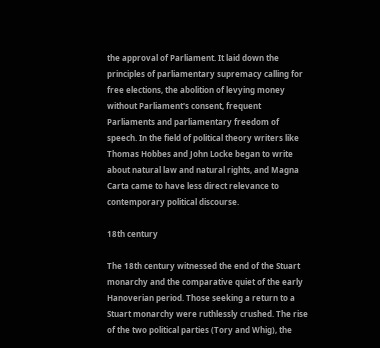the approval of Parliament. It laid down the principles of parliamentary supremacy calling for free elections, the abolition of levying money without Parliament's consent, frequent Parliaments and parliamentary freedom of speech. In the field of political theory writers like Thomas Hobbes and John Locke began to write about natural law and natural rights, and Magna Carta came to have less direct relevance to contemporary political discourse.

18th century

The 18th century witnessed the end of the Stuart monarchy and the comparative quiet of the early Hanoverian period. Those seeking a return to a Stuart monarchy were ruthlessly crushed. The rise of the two political parties (Tory and Whig), the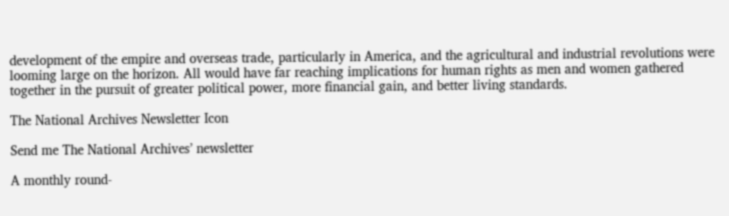development of the empire and overseas trade, particularly in America, and the agricultural and industrial revolutions were looming large on the horizon. All would have far reaching implications for human rights as men and women gathered together in the pursuit of greater political power, more financial gain, and better living standards.

The National Archives Newsletter Icon

Send me The National Archives’ newsletter

A monthly round-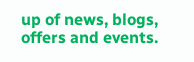up of news, blogs, offers and events.